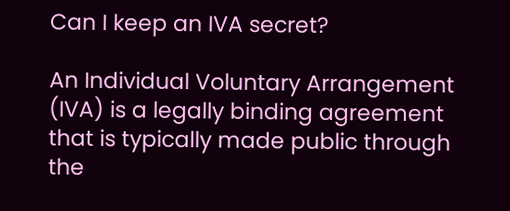Can I keep an IVA secret?

An Individual Voluntary Arrangement (IVA) is a legally binding agreement that is typically made public through the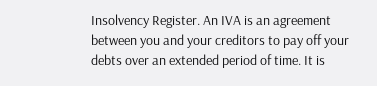Insolvency Register. An IVA is an agreement between you and your creditors to pay off your debts over an extended period of time. It is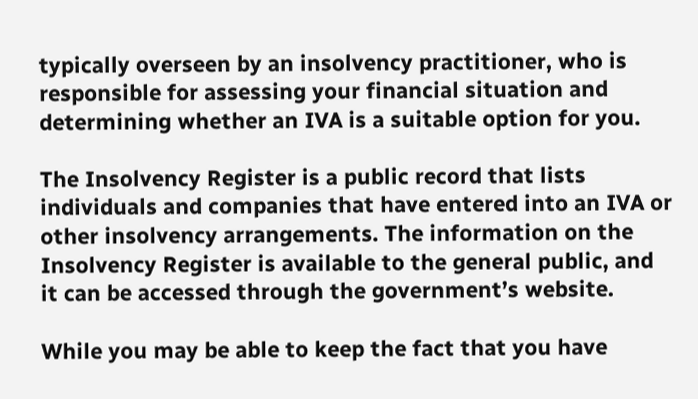typically overseen by an insolvency practitioner, who is responsible for assessing your financial situation and determining whether an IVA is a suitable option for you.

The Insolvency Register is a public record that lists individuals and companies that have entered into an IVA or other insolvency arrangements. The information on the Insolvency Register is available to the general public, and it can be accessed through the government’s website.

While you may be able to keep the fact that you have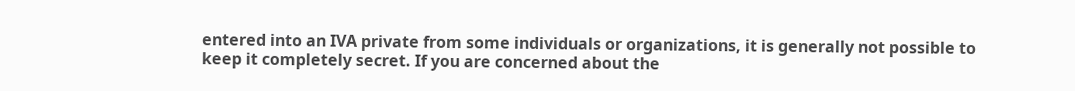entered into an IVA private from some individuals or organizations, it is generally not possible to keep it completely secret. If you are concerned about the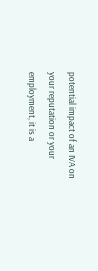potential impact of an IVA on your reputation or your employment, it is a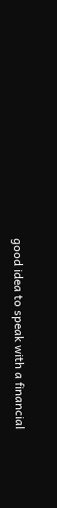good idea to speak with a financial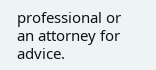professional or an attorney for advice.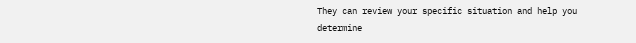They can review your specific situation and help you determine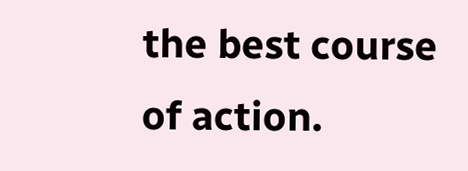the best course of action.